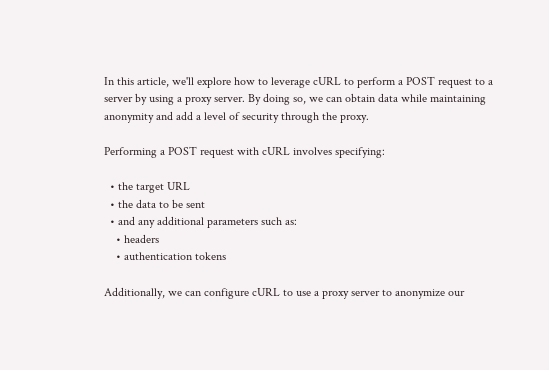In this article, we'll explore how to leverage cURL to perform a POST request to a server by using a proxy server. By doing so, we can obtain data while maintaining anonymity and add a level of security through the proxy.

Performing a POST request with cURL involves specifying:

  • the target URL
  • the data to be sent
  • and any additional parameters such as:
    • headers
    • authentication tokens

Additionally, we can configure cURL to use a proxy server to anonymize our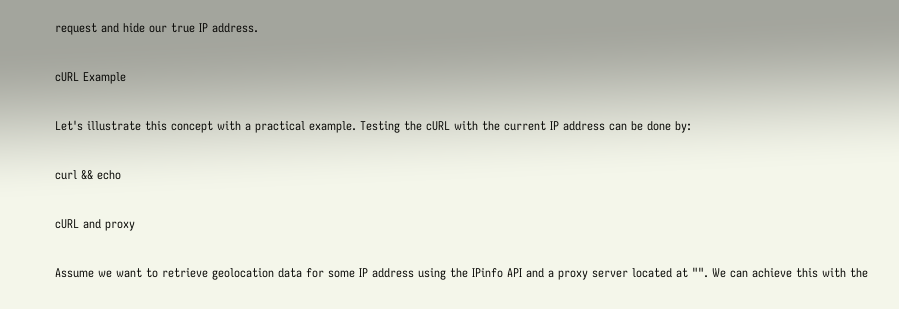request and hide our true IP address.

cURL Example

Let's illustrate this concept with a practical example. Testing the cURL with the current IP address can be done by:

curl && echo

cURL and proxy

Assume we want to retrieve geolocation data for some IP address using the IPinfo API and a proxy server located at "". We can achieve this with the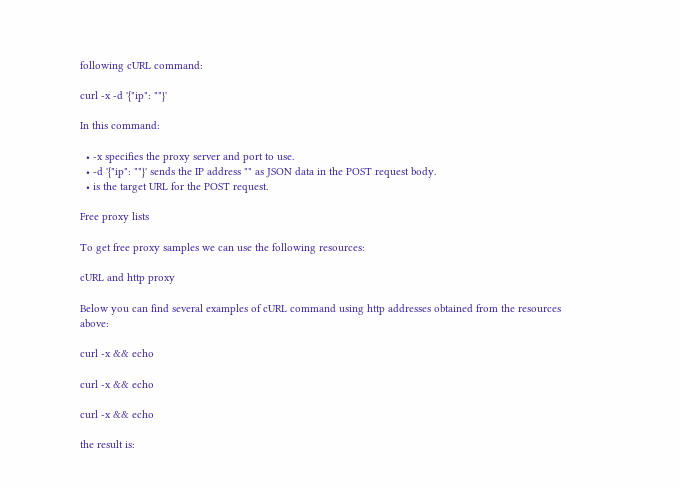following cURL command:

curl -x -d '{"ip": ""}'

In this command:

  • -x specifies the proxy server and port to use.
  • -d '{"ip": ""}' sends the IP address "" as JSON data in the POST request body.
  • is the target URL for the POST request.

Free proxy lists

To get free proxy samples we can use the following resources:

cURL and http proxy

Below you can find several examples of cURL command using http addresses obtained from the resources above:

curl -x && echo

curl -x && echo

curl -x && echo

the result is: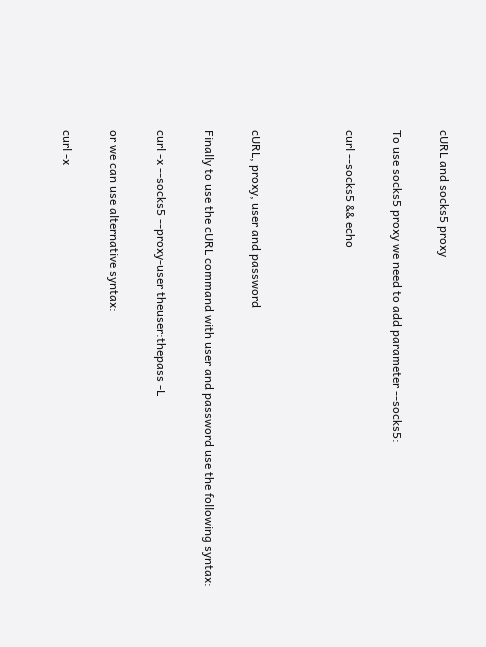cURL and socks5 proxy

To use socks5 proxy we need to add parameter --socks5:

curl --socks5 && echo



cURL, proxy, user and password

Finally to use the cURL command with user and password use the following syntax:

curl -x --socks5 --proxy-user theuser:thepass -L

or we can use alternative syntax:

curl -x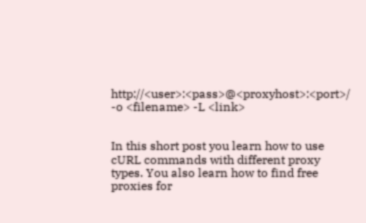http://<user>:<pass>@<proxyhost>:<port>/ -o <filename> -L <link>


In this short post you learn how to use cURL commands with different proxy types. You also learn how to find free proxies for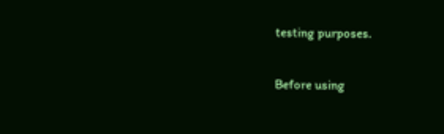testing purposes.

Before using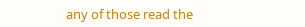any of those read the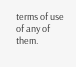terms of use of any of them.